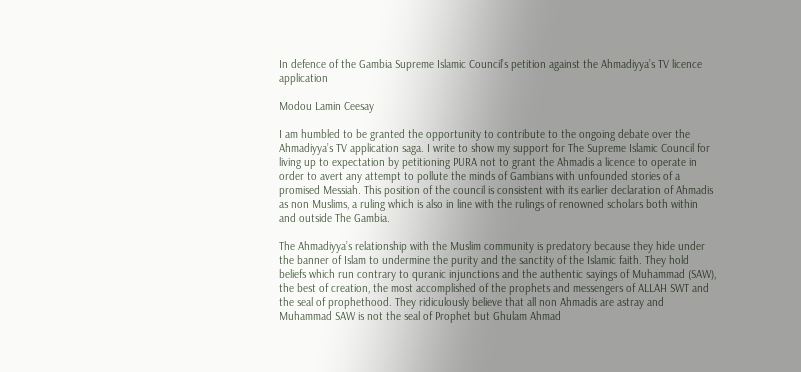In defence of the Gambia Supreme Islamic Council’s petition against the Ahmadiyya’s TV licence application

Modou Lamin Ceesay

I am humbled to be granted the opportunity to contribute to the ongoing debate over the Ahmadiyya’s TV application saga. I write to show my support for The Supreme Islamic Council for living up to expectation by petitioning PURA not to grant the Ahmadis a licence to operate in order to avert any attempt to pollute the minds of Gambians with unfounded stories of a promised Messiah. This position of the council is consistent with its earlier declaration of Ahmadis as non Muslims, a ruling which is also in line with the rulings of renowned scholars both within and outside The Gambia.

The Ahmadiyya’s relationship with the Muslim community is predatory because they hide under the banner of Islam to undermine the purity and the sanctity of the Islamic faith. They hold beliefs which run contrary to quranic injunctions and the authentic sayings of Muhammad (SAW), the best of creation, the most accomplished of the prophets and messengers of ALLAH SWT and the seal of prophethood. They ridiculously believe that all non Ahmadis are astray and Muhammad SAW is not the seal of Prophet but Ghulam Ahmad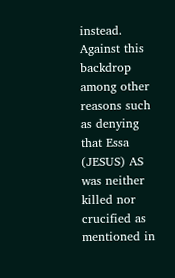instead. Against this backdrop among other reasons such as denying that Essa (JESUS) AS was neither killed nor crucified as mentioned in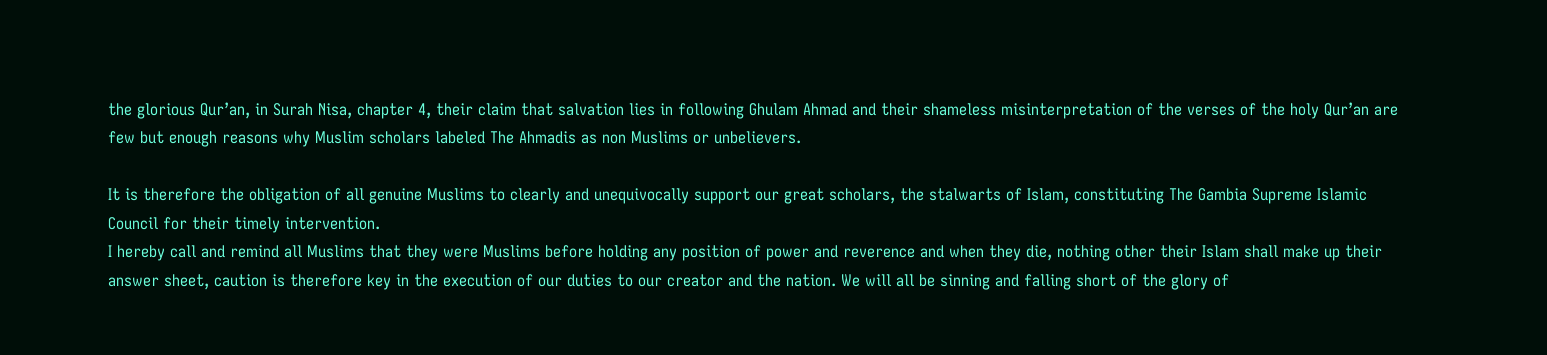the glorious Qur’an, in Surah Nisa, chapter 4, their claim that salvation lies in following Ghulam Ahmad and their shameless misinterpretation of the verses of the holy Qur’an are few but enough reasons why Muslim scholars labeled The Ahmadis as non Muslims or unbelievers.

It is therefore the obligation of all genuine Muslims to clearly and unequivocally support our great scholars, the stalwarts of Islam, constituting The Gambia Supreme Islamic Council for their timely intervention.
I hereby call and remind all Muslims that they were Muslims before holding any position of power and reverence and when they die, nothing other their Islam shall make up their answer sheet, caution is therefore key in the execution of our duties to our creator and the nation. We will all be sinning and falling short of the glory of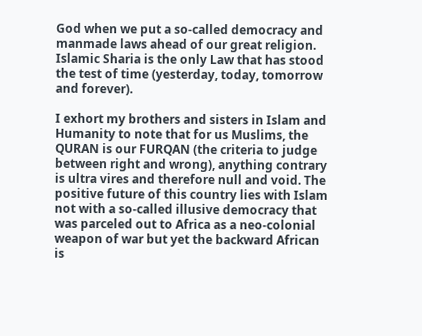God when we put a so-called democracy and manmade laws ahead of our great religion. Islamic Sharia is the only Law that has stood the test of time (yesterday, today, tomorrow and forever).

I exhort my brothers and sisters in Islam and Humanity to note that for us Muslims, the QURAN is our FURQAN (the criteria to judge between right and wrong), anything contrary is ultra vires and therefore null and void. The positive future of this country lies with Islam not with a so-called illusive democracy that was parceled out to Africa as a neo-colonial weapon of war but yet the backward African is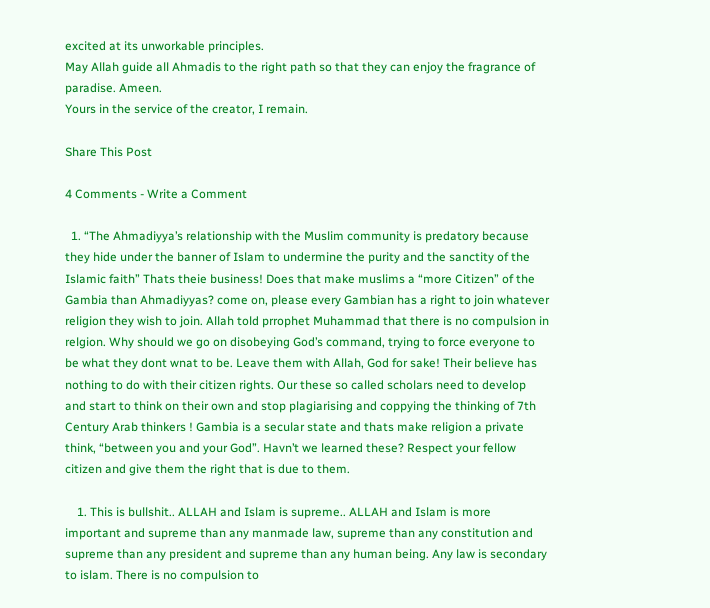excited at its unworkable principles.
May Allah guide all Ahmadis to the right path so that they can enjoy the fragrance of paradise. Ameen.
Yours in the service of the creator, I remain.

Share This Post

4 Comments - Write a Comment

  1. “The Ahmadiyya’s relationship with the Muslim community is predatory because they hide under the banner of Islam to undermine the purity and the sanctity of the Islamic faith” Thats theie business! Does that make muslims a “more Citizen” of the Gambia than Ahmadiyyas? come on, please every Gambian has a right to join whatever religion they wish to join. Allah told prrophet Muhammad that there is no compulsion in relgion. Why should we go on disobeying God’s command, trying to force everyone to be what they dont wnat to be. Leave them with Allah, God for sake! Their believe has nothing to do with their citizen rights. Our these so called scholars need to develop and start to think on their own and stop plagiarising and coppying the thinking of 7th Century Arab thinkers ! Gambia is a secular state and thats make religion a private think, “between you and your God”. Havn’t we learned these? Respect your fellow citizen and give them the right that is due to them.

    1. This is bullshit.. ALLAH and Islam is supreme.. ALLAH and Islam is more important and supreme than any manmade law, supreme than any constitution and supreme than any president and supreme than any human being. Any law is secondary to islam. There is no compulsion to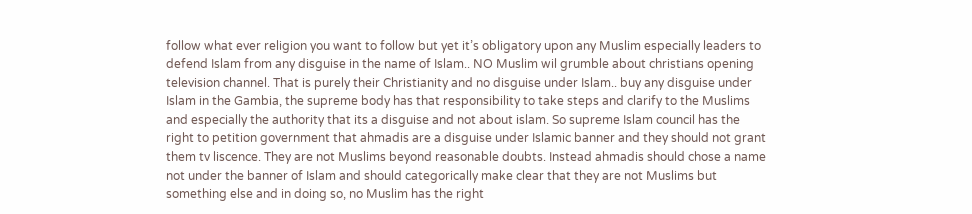follow what ever religion you want to follow but yet it’s obligatory upon any Muslim especially leaders to defend Islam from any disguise in the name of Islam.. NO Muslim wil grumble about christians opening television channel. That is purely their Christianity and no disguise under Islam.. buy any disguise under Islam in the Gambia, the supreme body has that responsibility to take steps and clarify to the Muslims and especially the authority that its a disguise and not about islam. So supreme Islam council has the right to petition government that ahmadis are a disguise under Islamic banner and they should not grant them tv liscence. They are not Muslims beyond reasonable doubts. Instead ahmadis should chose a name not under the banner of Islam and should categorically make clear that they are not Muslims but something else and in doing so, no Muslim has the right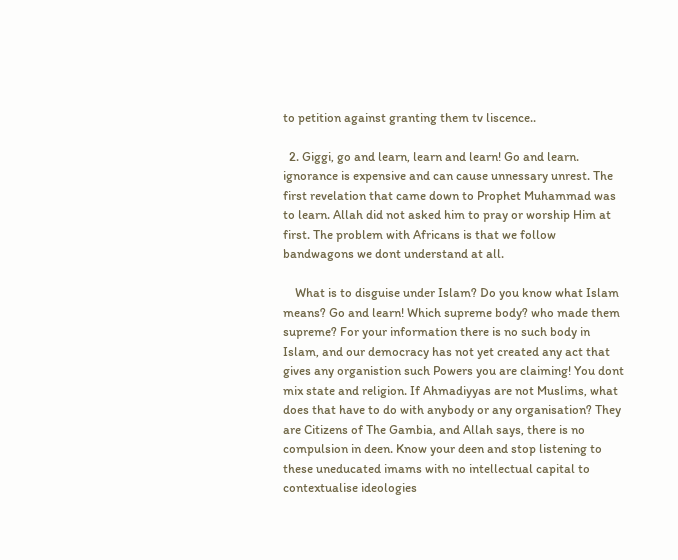to petition against granting them tv liscence..

  2. Giggi, go and learn, learn and learn! Go and learn. ignorance is expensive and can cause unnessary unrest. The first revelation that came down to Prophet Muhammad was to learn. Allah did not asked him to pray or worship Him at first. The problem with Africans is that we follow bandwagons we dont understand at all.

    What is to disguise under Islam? Do you know what Islam means? Go and learn! Which supreme body? who made them supreme? For your information there is no such body in Islam, and our democracy has not yet created any act that gives any organistion such Powers you are claiming! You dont mix state and religion. If Ahmadiyyas are not Muslims, what does that have to do with anybody or any organisation? They are Citizens of The Gambia, and Allah says, there is no compulsion in deen. Know your deen and stop listening to these uneducated imams with no intellectual capital to contextualise ideologies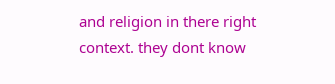and religion in there right context. they dont know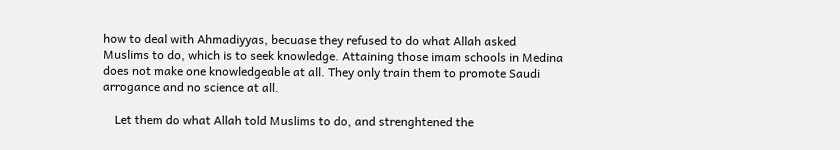how to deal with Ahmadiyyas, becuase they refused to do what Allah asked Muslims to do, which is to seek knowledge. Attaining those imam schools in Medina does not make one knowledgeable at all. They only train them to promote Saudi arrogance and no science at all.

    Let them do what Allah told Muslims to do, and strenghtened the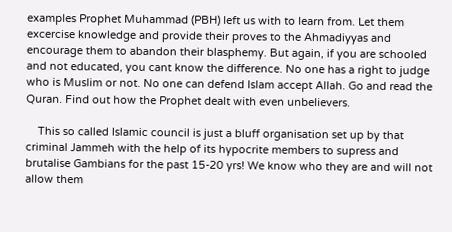examples Prophet Muhammad (PBH) left us with to learn from. Let them excercise knowledge and provide their proves to the Ahmadiyyas and encourage them to abandon their blasphemy. But again, if you are schooled and not educated, you cant know the difference. No one has a right to judge who is Muslim or not. No one can defend Islam accept Allah. Go and read the Quran. Find out how the Prophet dealt with even unbelievers.

    This so called Islamic council is just a bluff organisation set up by that criminal Jammeh with the help of its hypocrite members to supress and brutalise Gambians for the past 15-20 yrs! We know who they are and will not allow them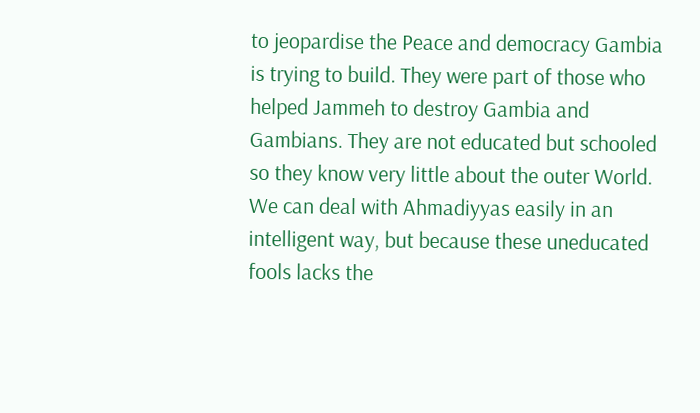to jeopardise the Peace and democracy Gambia is trying to build. They were part of those who helped Jammeh to destroy Gambia and Gambians. They are not educated but schooled so they know very little about the outer World. We can deal with Ahmadiyyas easily in an intelligent way, but because these uneducated fools lacks the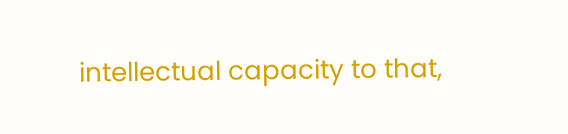intellectual capacity to that,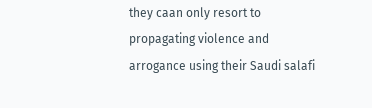they caan only resort to propagating violence and arrogance using their Saudi salafi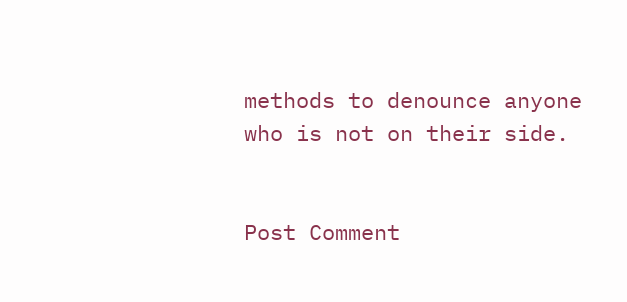methods to denounce anyone who is not on their side.


Post Comment